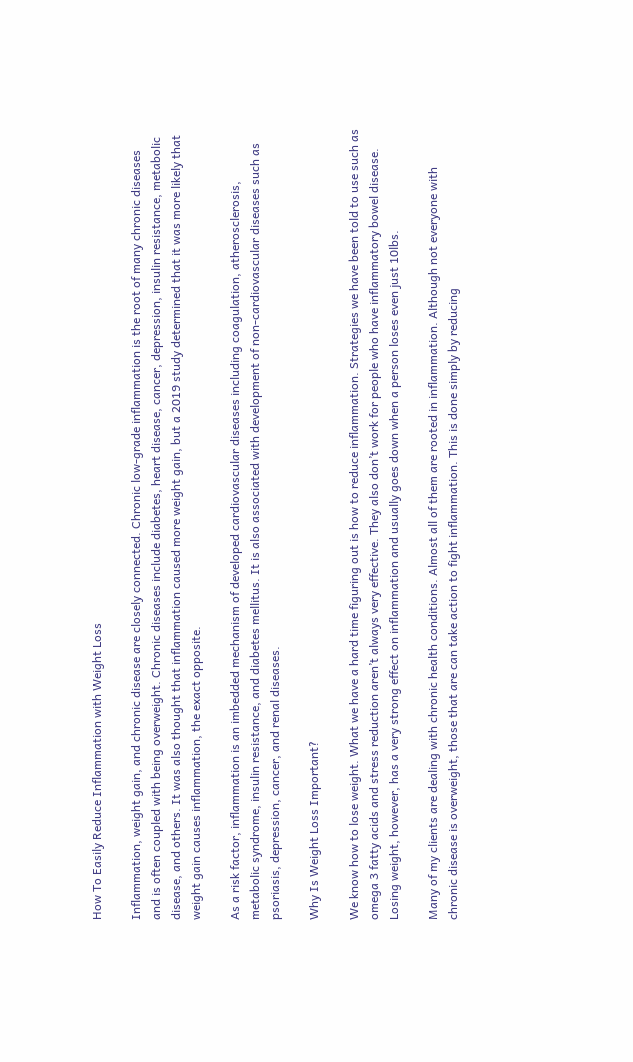How To Easily Reduce Inflammation with Weight Loss

Inflammation, weight gain, and chronic disease are closely connected. Chronic low-grade inflammation is the root of many chronic diseases and is often coupled with being overweight. Chronic diseases include diabetes, heart disease, cancer, depression, insulin resistance, metabolic disease, and others. It was also thought that inflammation caused more weight gain, but a 2019 study determined that it was more likely that weight gain causes inflammation, the exact opposite.

As a risk factor, inflammation is an imbedded mechanism of developed cardiovascular diseases including coagulation, atherosclerosis, metabolic syndrome, insulin resistance, and diabetes mellitus. It is also associated with development of non-cardiovascular diseases such as psoriasis, depression, cancer, and renal diseases.

Why Is Weight Loss Important?

We know how to lose weight. What we have a hard time figuring out is how to reduce inflammation. Strategies we have been told to use such as omega 3 fatty acids and stress reduction aren’t always very effective. They also don’t work for people who have inflammatory bowel disease. Losing weight, however, has a very strong effect on inflammation and usually goes down when a person loses even just 10lbs.

Many of my clients are dealing with chronic health conditions. Almost all of them are rooted in inflammation. Although not everyone with chronic disease is overweight, those that are can take action to fight inflammation. This is done simply by reducing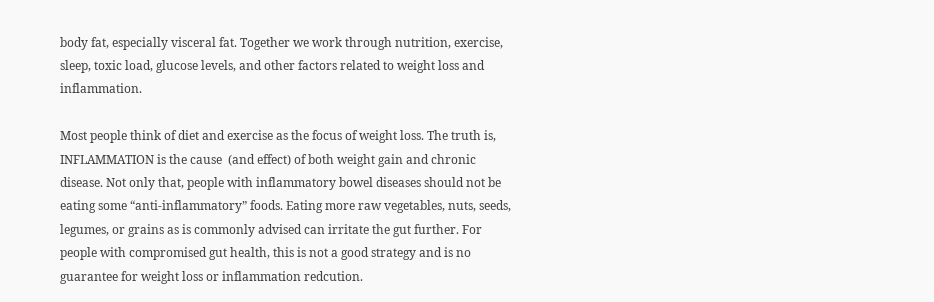body fat, especially visceral fat. Together we work through nutrition, exercise, sleep, toxic load, glucose levels, and other factors related to weight loss and inflammation.

Most people think of diet and exercise as the focus of weight loss. The truth is, INFLAMMATION is the cause  (and effect) of both weight gain and chronic disease. Not only that, people with inflammatory bowel diseases should not be eating some “anti-inflammatory” foods. Eating more raw vegetables, nuts, seeds, legumes, or grains as is commonly advised can irritate the gut further. For people with compromised gut health, this is not a good strategy and is no guarantee for weight loss or inflammation redcution.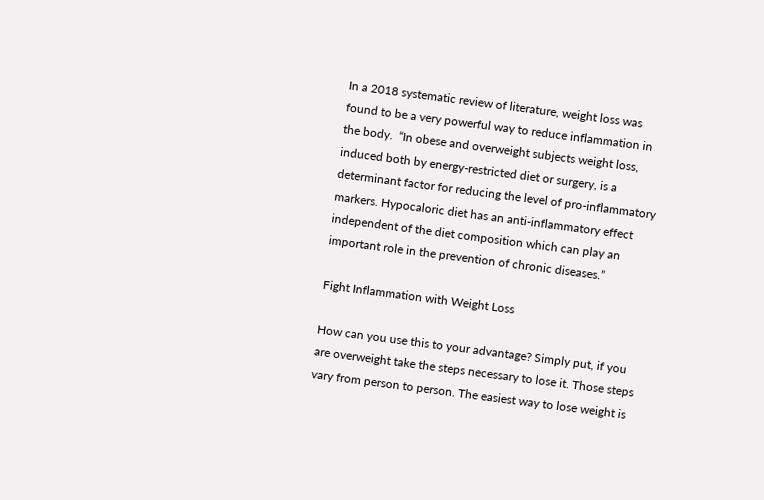In a 2018 systematic review of literature, weight loss was found to be a very powerful way to reduce inflammation in the body.  “In obese and overweight subjects weight loss, induced both by energy-restricted diet or surgery, is a determinant factor for reducing the level of pro-inflammatory markers. Hypocaloric diet has an anti-inflammatory effect independent of the diet composition which can play an important role in the prevention of chronic diseases.”

Fight Inflammation with Weight Loss

How can you use this to your advantage? Simply put, if you are overweight take the steps necessary to lose it. Those steps vary from person to person. The easiest way to lose weight is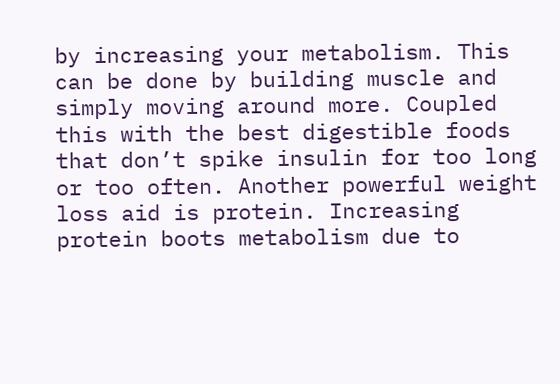by increasing your metabolism. This can be done by building muscle and simply moving around more. Coupled this with the best digestible foods that don’t spike insulin for too long or too often. Another powerful weight loss aid is protein. Increasing protein boots metabolism due to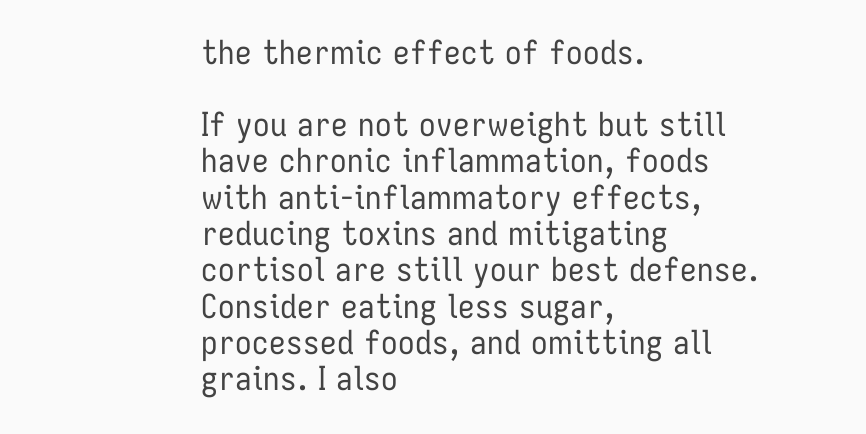the thermic effect of foods.

If you are not overweight but still have chronic inflammation, foods with anti-inflammatory effects, reducing toxins and mitigating cortisol are still your best defense. Consider eating less sugar, processed foods, and omitting all grains. I also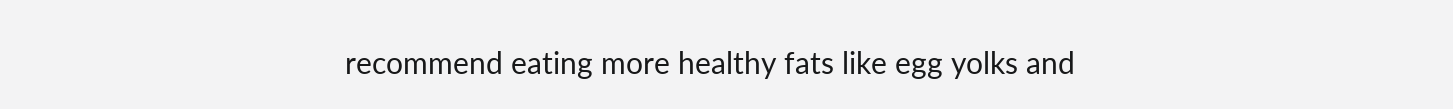recommend eating more healthy fats like egg yolks and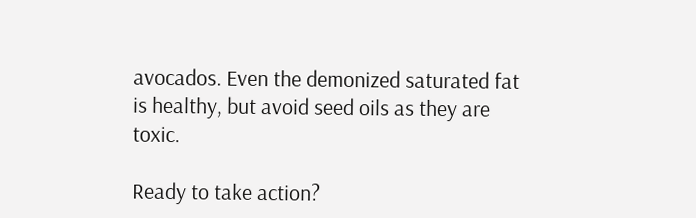avocados. Even the demonized saturated fat is healthy, but avoid seed oils as they are toxic.

Ready to take action?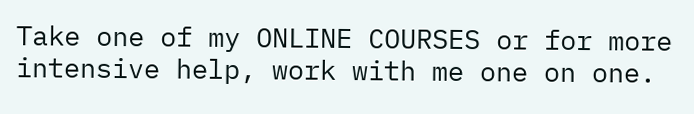Take one of my ONLINE COURSES or for more intensive help, work with me one on one.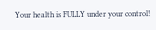Your health is FULLY under your control!